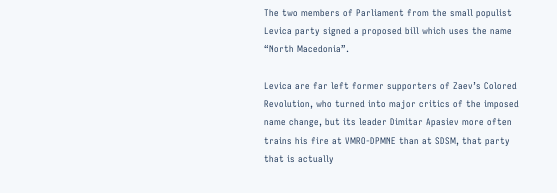The two members of Parliament from the small populist Levica party signed a proposed bill which uses the name “North Macedonia”.

Levica are far left former supporters of Zaev’s Colored Revolution, who turned into major critics of the imposed name change, but its leader Dimitar Apasiev more often trains his fire at VMRO-DPMNE than at SDSM, that party that is actually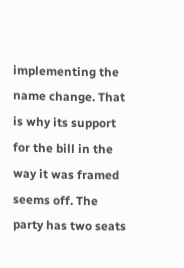implementing the name change. That is why its support for the bill in the way it was framed seems off. The party has two seats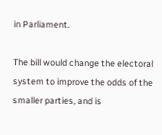in Parliament.

The bill would change the electoral system to improve the odds of the smaller parties, and is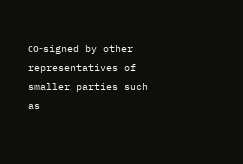со-signed by other representatives of smaller parties such as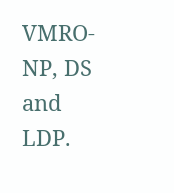VMRO-NP, DS and LDP.